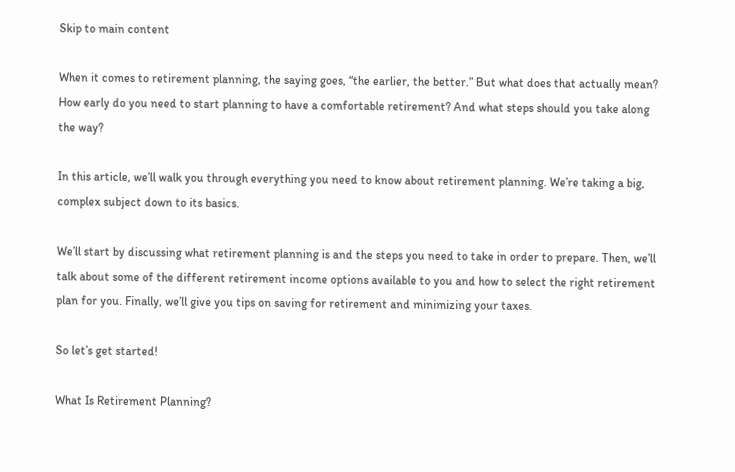Skip to main content

When it comes to retirement planning, the saying goes, “the earlier, the better.” But what does that actually mean? How early do you need to start planning to have a comfortable retirement? And what steps should you take along the way?

In this article, we’ll walk you through everything you need to know about retirement planning. We’re taking a big, complex subject down to its basics.

We’ll start by discussing what retirement planning is and the steps you need to take in order to prepare. Then, we’ll talk about some of the different retirement income options available to you and how to select the right retirement plan for you. Finally, we’ll give you tips on saving for retirement and minimizing your taxes.

So let’s get started!

What Is Retirement Planning?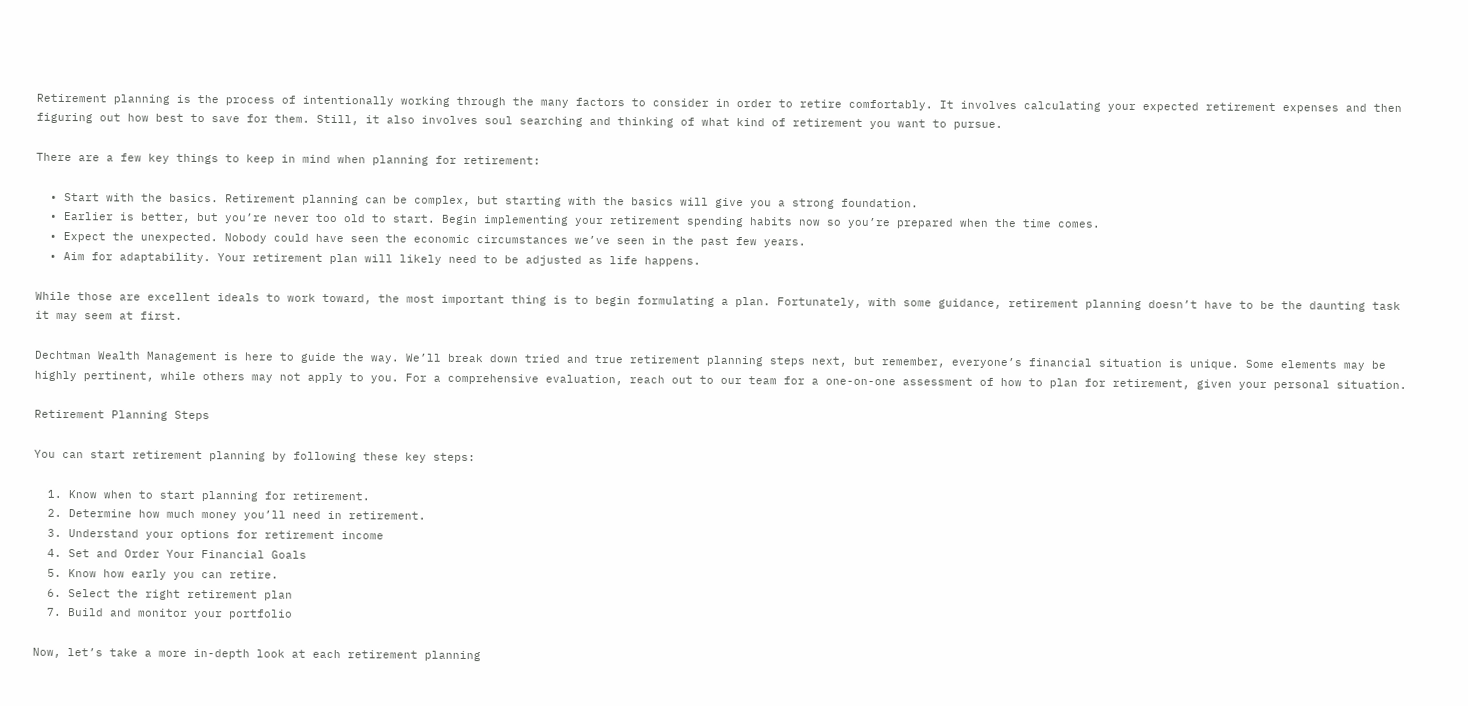Retirement planning is the process of intentionally working through the many factors to consider in order to retire comfortably. It involves calculating your expected retirement expenses and then figuring out how best to save for them. Still, it also involves soul searching and thinking of what kind of retirement you want to pursue.

There are a few key things to keep in mind when planning for retirement:

  • Start with the basics. Retirement planning can be complex, but starting with the basics will give you a strong foundation.
  • Earlier is better, but you’re never too old to start. Begin implementing your retirement spending habits now so you’re prepared when the time comes.
  • Expect the unexpected. Nobody could have seen the economic circumstances we’ve seen in the past few years.
  • Aim for adaptability. Your retirement plan will likely need to be adjusted as life happens.

While those are excellent ideals to work toward, the most important thing is to begin formulating a plan. Fortunately, with some guidance, retirement planning doesn’t have to be the daunting task it may seem at first.

Dechtman Wealth Management is here to guide the way. We’ll break down tried and true retirement planning steps next, but remember, everyone’s financial situation is unique. Some elements may be highly pertinent, while others may not apply to you. For a comprehensive evaluation, reach out to our team for a one-on-one assessment of how to plan for retirement, given your personal situation.

Retirement Planning Steps

You can start retirement planning by following these key steps:

  1. Know when to start planning for retirement.
  2. Determine how much money you’ll need in retirement.
  3. Understand your options for retirement income
  4. Set and Order Your Financial Goals
  5. Know how early you can retire.
  6. Select the right retirement plan
  7. Build and monitor your portfolio

Now, let’s take a more in-depth look at each retirement planning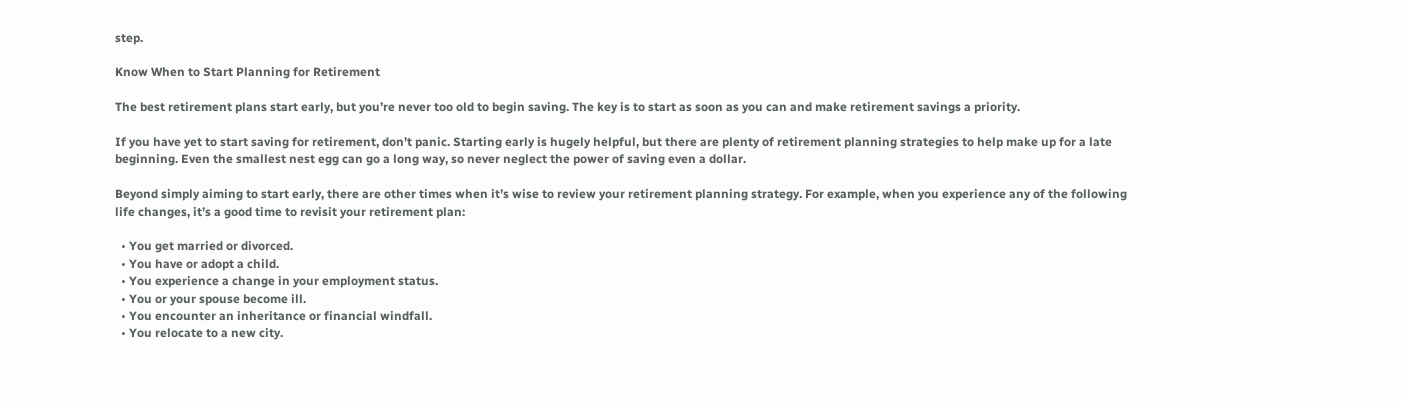step.

Know When to Start Planning for Retirement

The best retirement plans start early, but you’re never too old to begin saving. The key is to start as soon as you can and make retirement savings a priority.

If you have yet to start saving for retirement, don’t panic. Starting early is hugely helpful, but there are plenty of retirement planning strategies to help make up for a late beginning. Even the smallest nest egg can go a long way, so never neglect the power of saving even a dollar.

Beyond simply aiming to start early, there are other times when it’s wise to review your retirement planning strategy. For example, when you experience any of the following life changes, it’s a good time to revisit your retirement plan:

  • You get married or divorced.
  • You have or adopt a child.
  • You experience a change in your employment status.
  • You or your spouse become ill.
  • You encounter an inheritance or financial windfall.
  • You relocate to a new city.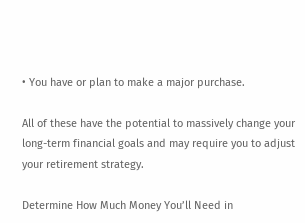• You have or plan to make a major purchase.

All of these have the potential to massively change your long-term financial goals and may require you to adjust your retirement strategy.

Determine How Much Money You’ll Need in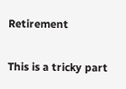Retirement

This is a tricky part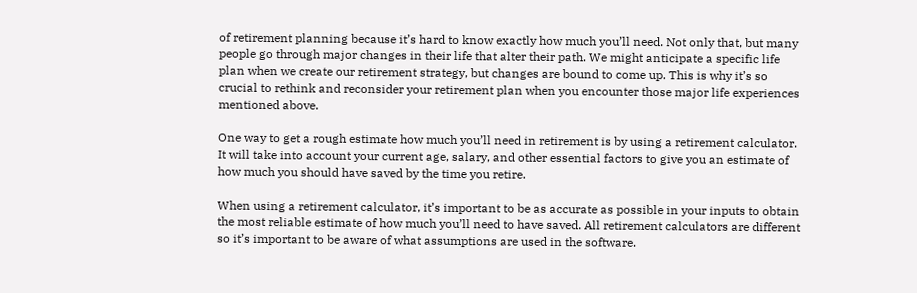of retirement planning because it’s hard to know exactly how much you’ll need. Not only that, but many people go through major changes in their life that alter their path. We might anticipate a specific life plan when we create our retirement strategy, but changes are bound to come up. This is why it’s so crucial to rethink and reconsider your retirement plan when you encounter those major life experiences mentioned above.

One way to get a rough estimate how much you’ll need in retirement is by using a retirement calculator. It will take into account your current age, salary, and other essential factors to give you an estimate of how much you should have saved by the time you retire.

When using a retirement calculator, it’s important to be as accurate as possible in your inputs to obtain the most reliable estimate of how much you’ll need to have saved. All retirement calculators are different so it’s important to be aware of what assumptions are used in the software.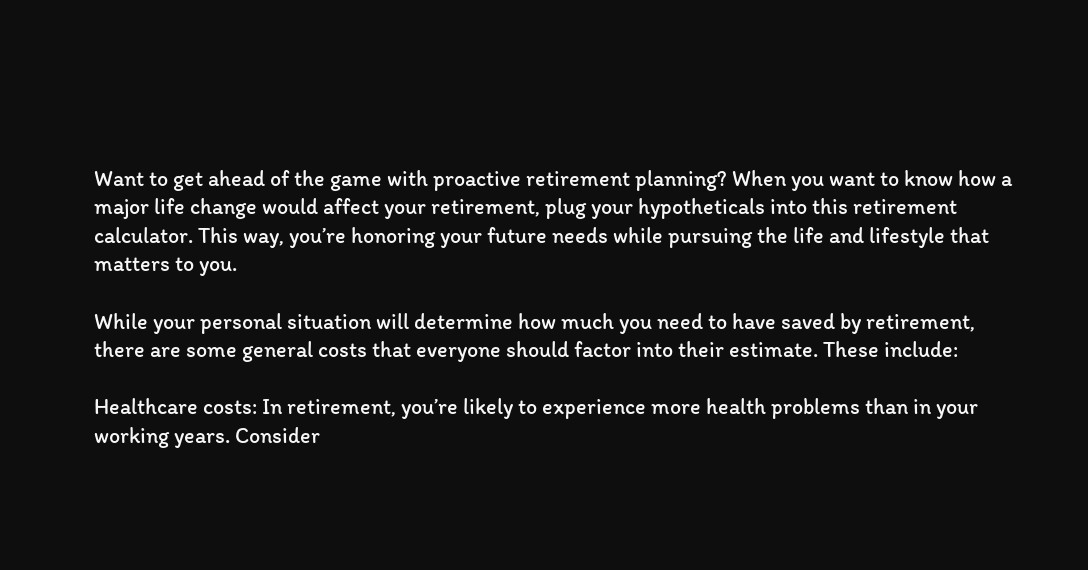Want to get ahead of the game with proactive retirement planning? When you want to know how a major life change would affect your retirement, plug your hypotheticals into this retirement calculator. This way, you’re honoring your future needs while pursuing the life and lifestyle that matters to you.

While your personal situation will determine how much you need to have saved by retirement, there are some general costs that everyone should factor into their estimate. These include:

Healthcare costs: In retirement, you’re likely to experience more health problems than in your working years. Consider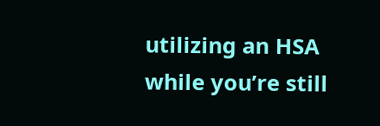utilizing an HSA while you’re still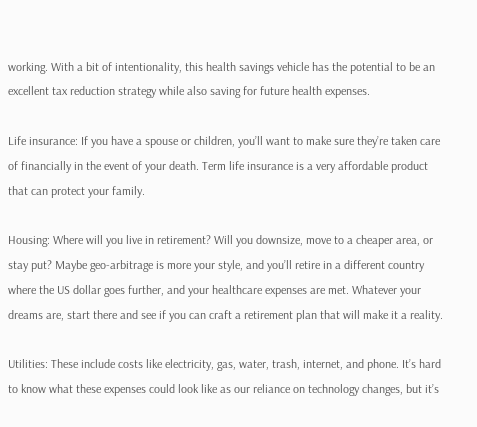working. With a bit of intentionality, this health savings vehicle has the potential to be an excellent tax reduction strategy while also saving for future health expenses.

Life insurance: If you have a spouse or children, you’ll want to make sure they’re taken care of financially in the event of your death. Term life insurance is a very affordable product that can protect your family.

Housing: Where will you live in retirement? Will you downsize, move to a cheaper area, or stay put? Maybe geo-arbitrage is more your style, and you’ll retire in a different country where the US dollar goes further, and your healthcare expenses are met. Whatever your dreams are, start there and see if you can craft a retirement plan that will make it a reality.

Utilities: These include costs like electricity, gas, water, trash, internet, and phone. It’s hard to know what these expenses could look like as our reliance on technology changes, but it’s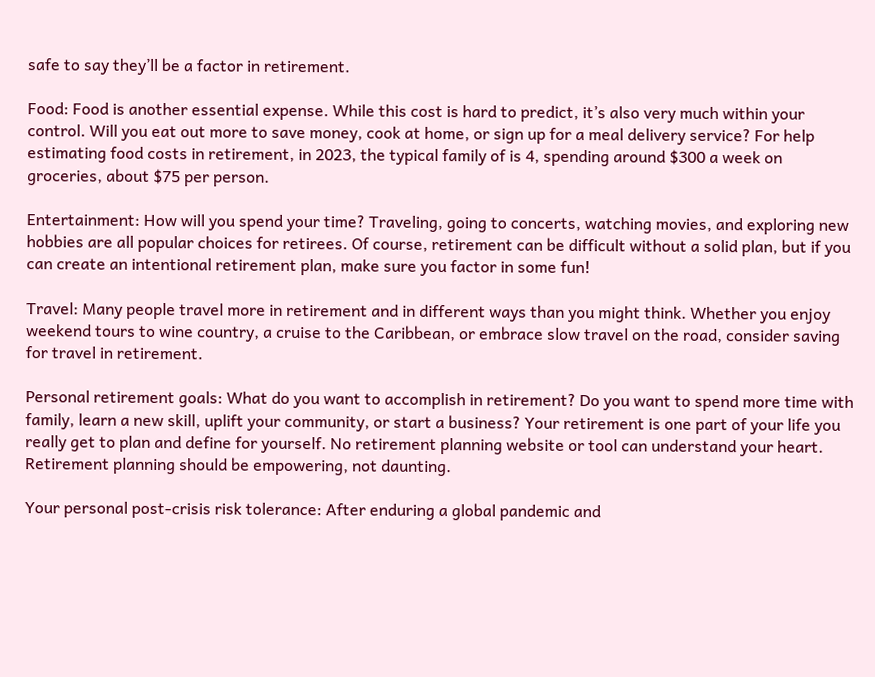safe to say they’ll be a factor in retirement.

Food: Food is another essential expense. While this cost is hard to predict, it’s also very much within your control. Will you eat out more to save money, cook at home, or sign up for a meal delivery service? For help estimating food costs in retirement, in 2023, the typical family of is 4, spending around $300 a week on groceries, about $75 per person.

Entertainment: How will you spend your time? Traveling, going to concerts, watching movies, and exploring new hobbies are all popular choices for retirees. Of course, retirement can be difficult without a solid plan, but if you can create an intentional retirement plan, make sure you factor in some fun!

Travel: Many people travel more in retirement and in different ways than you might think. Whether you enjoy weekend tours to wine country, a cruise to the Caribbean, or embrace slow travel on the road, consider saving for travel in retirement.

Personal retirement goals: What do you want to accomplish in retirement? Do you want to spend more time with family, learn a new skill, uplift your community, or start a business? Your retirement is one part of your life you really get to plan and define for yourself. No retirement planning website or tool can understand your heart. Retirement planning should be empowering, not daunting.

Your personal post-crisis risk tolerance: After enduring a global pandemic and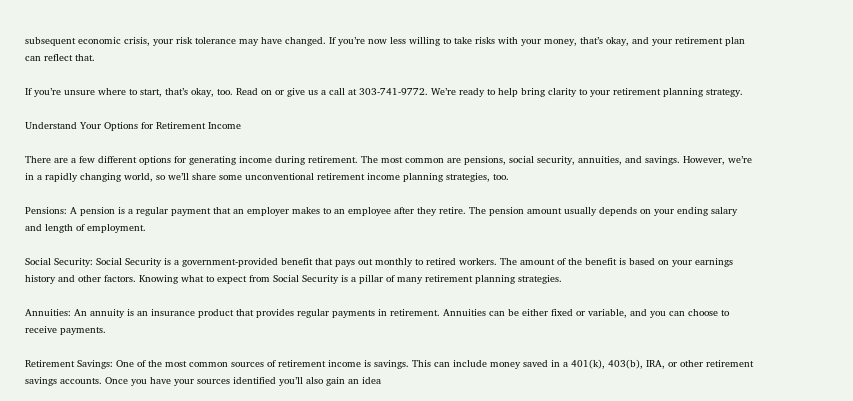subsequent economic crisis, your risk tolerance may have changed. If you’re now less willing to take risks with your money, that’s okay, and your retirement plan can reflect that.

If you’re unsure where to start, that’s okay, too. Read on or give us a call at 303-741-9772. We’re ready to help bring clarity to your retirement planning strategy.

Understand Your Options for Retirement Income

There are a few different options for generating income during retirement. The most common are pensions, social security, annuities, and savings. However, we’re in a rapidly changing world, so we’ll share some unconventional retirement income planning strategies, too.

Pensions: A pension is a regular payment that an employer makes to an employee after they retire. The pension amount usually depends on your ending salary and length of employment.

Social Security: Social Security is a government-provided benefit that pays out monthly to retired workers. The amount of the benefit is based on your earnings history and other factors. Knowing what to expect from Social Security is a pillar of many retirement planning strategies.

Annuities: An annuity is an insurance product that provides regular payments in retirement. Annuities can be either fixed or variable, and you can choose to receive payments.

Retirement Savings: One of the most common sources of retirement income is savings. This can include money saved in a 401(k), 403(b), IRA, or other retirement savings accounts. Once you have your sources identified you’ll also gain an idea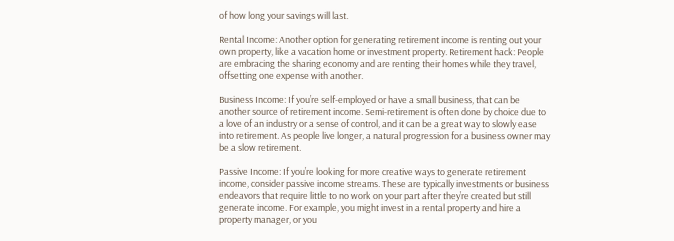of how long your savings will last.

Rental Income: Another option for generating retirement income is renting out your own property, like a vacation home or investment property. Retirement hack: People are embracing the sharing economy and are renting their homes while they travel, offsetting one expense with another.

Business Income: If you’re self-employed or have a small business, that can be another source of retirement income. Semi-retirement is often done by choice due to a love of an industry or a sense of control, and it can be a great way to slowly ease into retirement. As people live longer, a natural progression for a business owner may be a slow retirement.

Passive Income: If you’re looking for more creative ways to generate retirement income, consider passive income streams. These are typically investments or business endeavors that require little to no work on your part after they’re created but still generate income. For example, you might invest in a rental property and hire a property manager, or you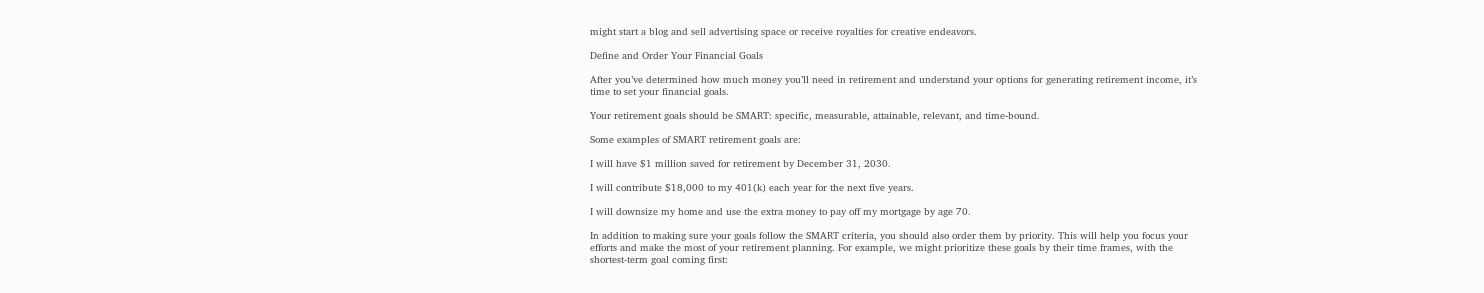might start a blog and sell advertising space or receive royalties for creative endeavors.

Define and Order Your Financial Goals

After you’ve determined how much money you’ll need in retirement and understand your options for generating retirement income, it’s time to set your financial goals.

Your retirement goals should be SMART: specific, measurable, attainable, relevant, and time-bound.

Some examples of SMART retirement goals are:

I will have $1 million saved for retirement by December 31, 2030.

I will contribute $18,000 to my 401(k) each year for the next five years.

I will downsize my home and use the extra money to pay off my mortgage by age 70.

In addition to making sure your goals follow the SMART criteria, you should also order them by priority. This will help you focus your efforts and make the most of your retirement planning. For example, we might prioritize these goals by their time frames, with the shortest-term goal coming first: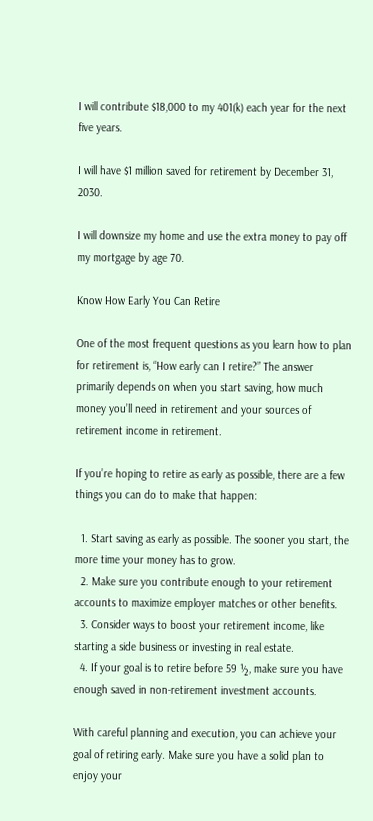I will contribute $18,000 to my 401(k) each year for the next five years.

I will have $1 million saved for retirement by December 31, 2030.

I will downsize my home and use the extra money to pay off my mortgage by age 70.

Know How Early You Can Retire

One of the most frequent questions as you learn how to plan for retirement is, “How early can I retire?” The answer primarily depends on when you start saving, how much money you’ll need in retirement and your sources of retirement income in retirement.

If you’re hoping to retire as early as possible, there are a few things you can do to make that happen:

  1. Start saving as early as possible. The sooner you start, the more time your money has to grow.
  2. Make sure you contribute enough to your retirement accounts to maximize employer matches or other benefits.
  3. Consider ways to boost your retirement income, like starting a side business or investing in real estate.
  4. If your goal is to retire before 59 ½, make sure you have enough saved in non-retirement investment accounts.

With careful planning and execution, you can achieve your goal of retiring early. Make sure you have a solid plan to enjoy your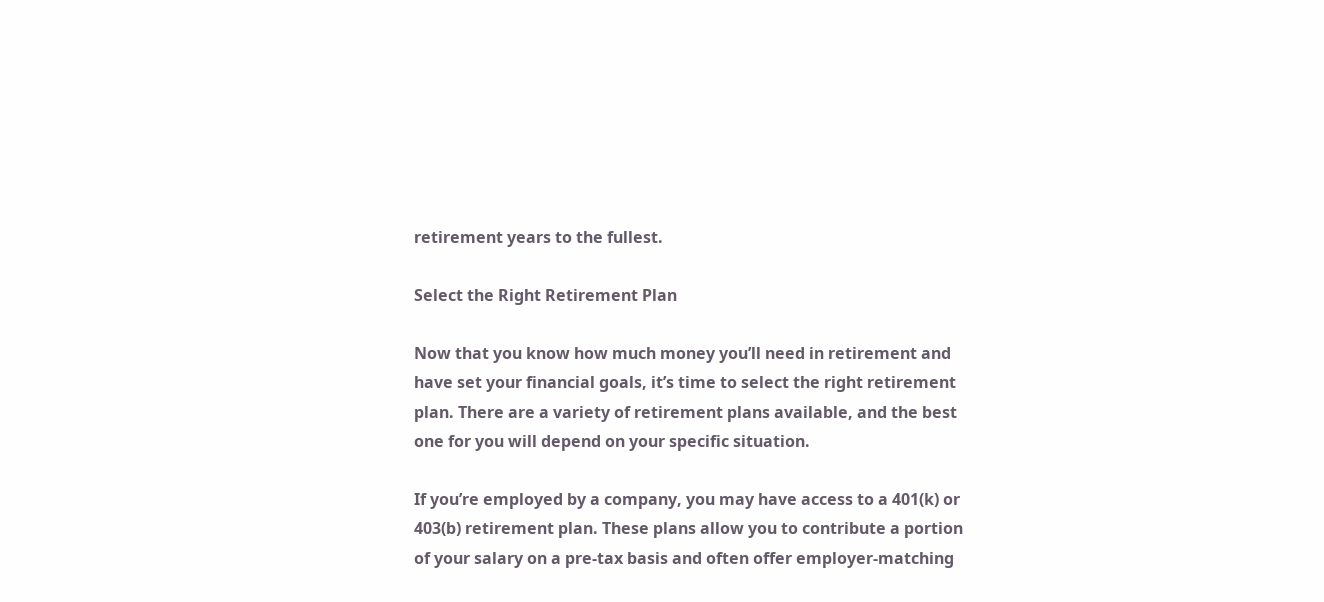retirement years to the fullest.

Select the Right Retirement Plan

Now that you know how much money you’ll need in retirement and have set your financial goals, it’s time to select the right retirement plan. There are a variety of retirement plans available, and the best one for you will depend on your specific situation.

If you’re employed by a company, you may have access to a 401(k) or 403(b) retirement plan. These plans allow you to contribute a portion of your salary on a pre-tax basis and often offer employer-matching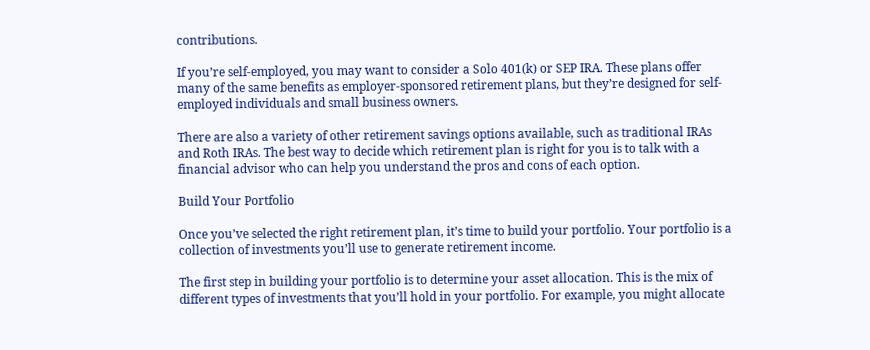contributions.

If you’re self-employed, you may want to consider a Solo 401(k) or SEP IRA. These plans offer many of the same benefits as employer-sponsored retirement plans, but they’re designed for self-employed individuals and small business owners.

There are also a variety of other retirement savings options available, such as traditional IRAs and Roth IRAs. The best way to decide which retirement plan is right for you is to talk with a financial advisor who can help you understand the pros and cons of each option.

Build Your Portfolio

Once you’ve selected the right retirement plan, it’s time to build your portfolio. Your portfolio is a collection of investments you’ll use to generate retirement income.

The first step in building your portfolio is to determine your asset allocation. This is the mix of different types of investments that you’ll hold in your portfolio. For example, you might allocate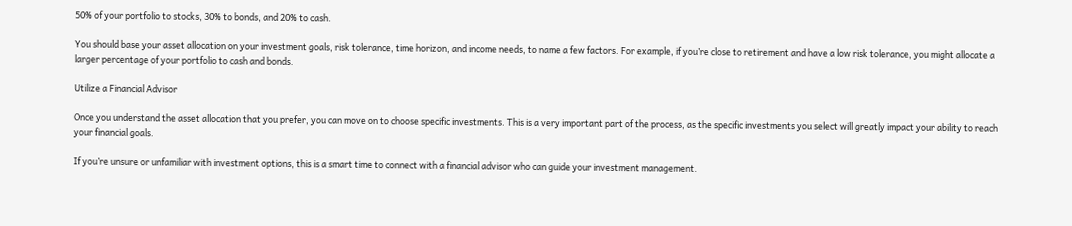50% of your portfolio to stocks, 30% to bonds, and 20% to cash.

You should base your asset allocation on your investment goals, risk tolerance, time horizon, and income needs, to name a few factors. For example, if you’re close to retirement and have a low risk tolerance, you might allocate a larger percentage of your portfolio to cash and bonds.

Utilize a Financial Advisor

Once you understand the asset allocation that you prefer, you can move on to choose specific investments. This is a very important part of the process, as the specific investments you select will greatly impact your ability to reach your financial goals.

If you’re unsure or unfamiliar with investment options, this is a smart time to connect with a financial advisor who can guide your investment management.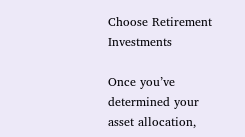Choose Retirement Investments

Once you’ve determined your asset allocation,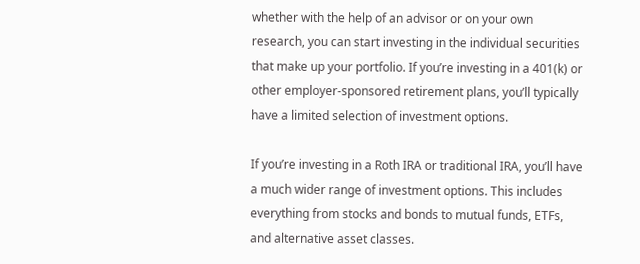whether with the help of an advisor or on your own research, you can start investing in the individual securities that make up your portfolio. If you’re investing in a 401(k) or other employer-sponsored retirement plans, you’ll typically have a limited selection of investment options.

If you’re investing in a Roth IRA or traditional IRA, you’ll have a much wider range of investment options. This includes everything from stocks and bonds to mutual funds, ETFs, and alternative asset classes.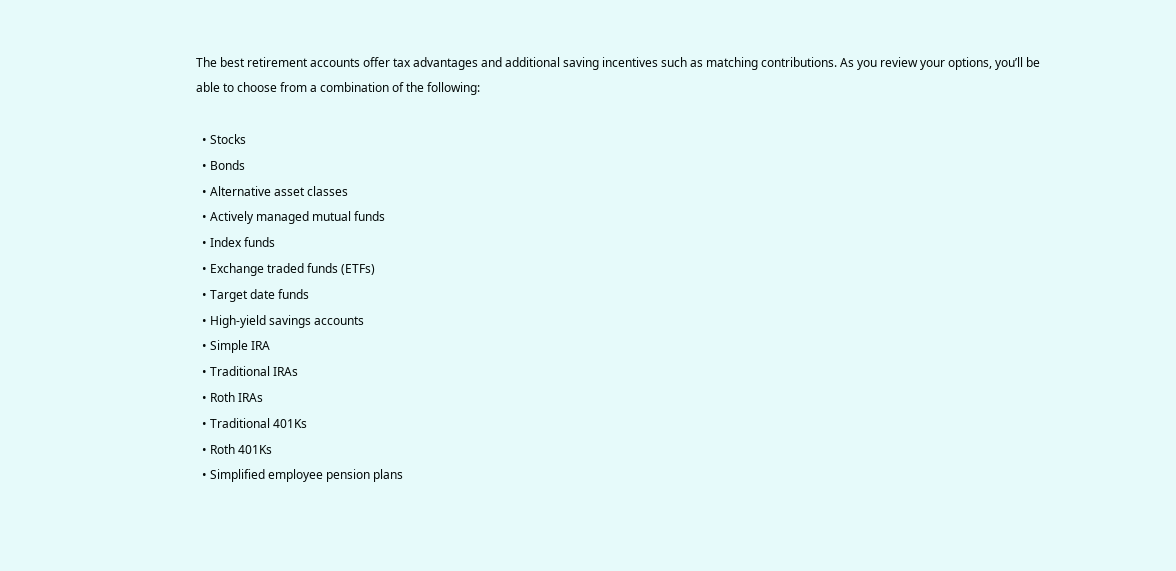The best retirement accounts offer tax advantages and additional saving incentives such as matching contributions. As you review your options, you’ll be able to choose from a combination of the following:

  • Stocks
  • Bonds
  • Alternative asset classes
  • Actively managed mutual funds
  • Index funds
  • Exchange traded funds (ETFs)
  • Target date funds
  • High-yield savings accounts
  • Simple IRA
  • Traditional IRAs
  • Roth IRAs
  • Traditional 401Ks
  • Roth 401Ks
  • Simplified employee pension plans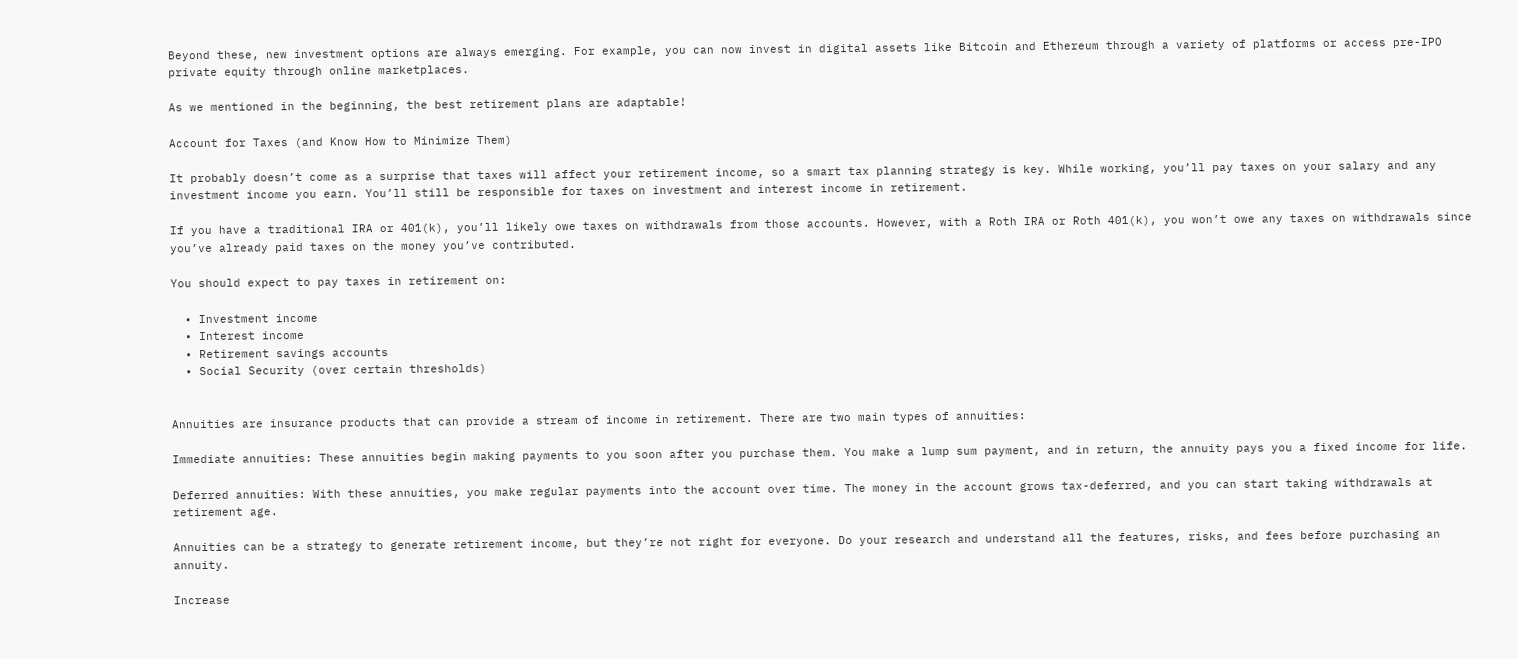Beyond these, new investment options are always emerging. For example, you can now invest in digital assets like Bitcoin and Ethereum through a variety of platforms or access pre-IPO private equity through online marketplaces.

As we mentioned in the beginning, the best retirement plans are adaptable!

Account for Taxes (and Know How to Minimize Them)

It probably doesn’t come as a surprise that taxes will affect your retirement income, so a smart tax planning strategy is key. While working, you’ll pay taxes on your salary and any investment income you earn. You’ll still be responsible for taxes on investment and interest income in retirement.

If you have a traditional IRA or 401(k), you’ll likely owe taxes on withdrawals from those accounts. However, with a Roth IRA or Roth 401(k), you won’t owe any taxes on withdrawals since you’ve already paid taxes on the money you’ve contributed.

You should expect to pay taxes in retirement on:

  • Investment income
  • Interest income
  • Retirement savings accounts
  • Social Security (over certain thresholds)


Annuities are insurance products that can provide a stream of income in retirement. There are two main types of annuities:

Immediate annuities: These annuities begin making payments to you soon after you purchase them. You make a lump sum payment, and in return, the annuity pays you a fixed income for life.

Deferred annuities: With these annuities, you make regular payments into the account over time. The money in the account grows tax-deferred, and you can start taking withdrawals at retirement age.

Annuities can be a strategy to generate retirement income, but they’re not right for everyone. Do your research and understand all the features, risks, and fees before purchasing an annuity.

Increase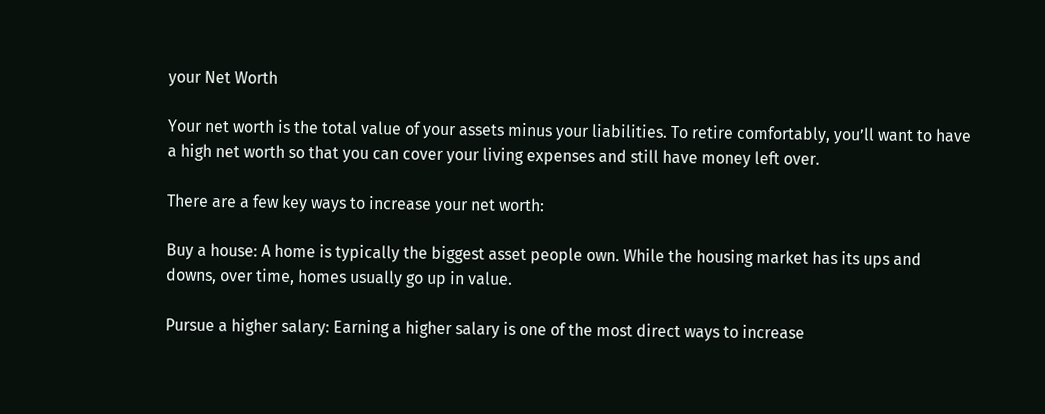your Net Worth

Your net worth is the total value of your assets minus your liabilities. To retire comfortably, you’ll want to have a high net worth so that you can cover your living expenses and still have money left over.

There are a few key ways to increase your net worth:

Buy a house: A home is typically the biggest asset people own. While the housing market has its ups and downs, over time, homes usually go up in value.

Pursue a higher salary: Earning a higher salary is one of the most direct ways to increase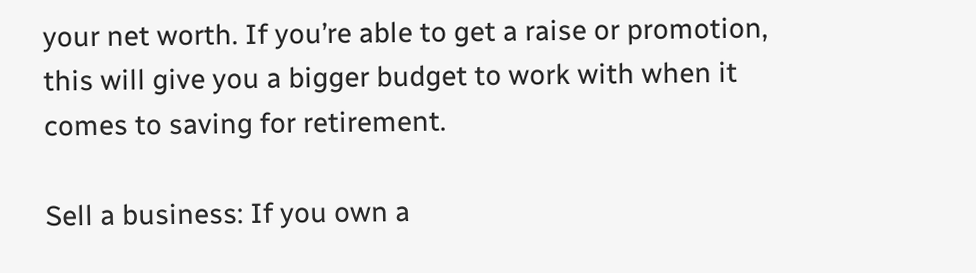your net worth. If you’re able to get a raise or promotion, this will give you a bigger budget to work with when it comes to saving for retirement.

Sell a business: If you own a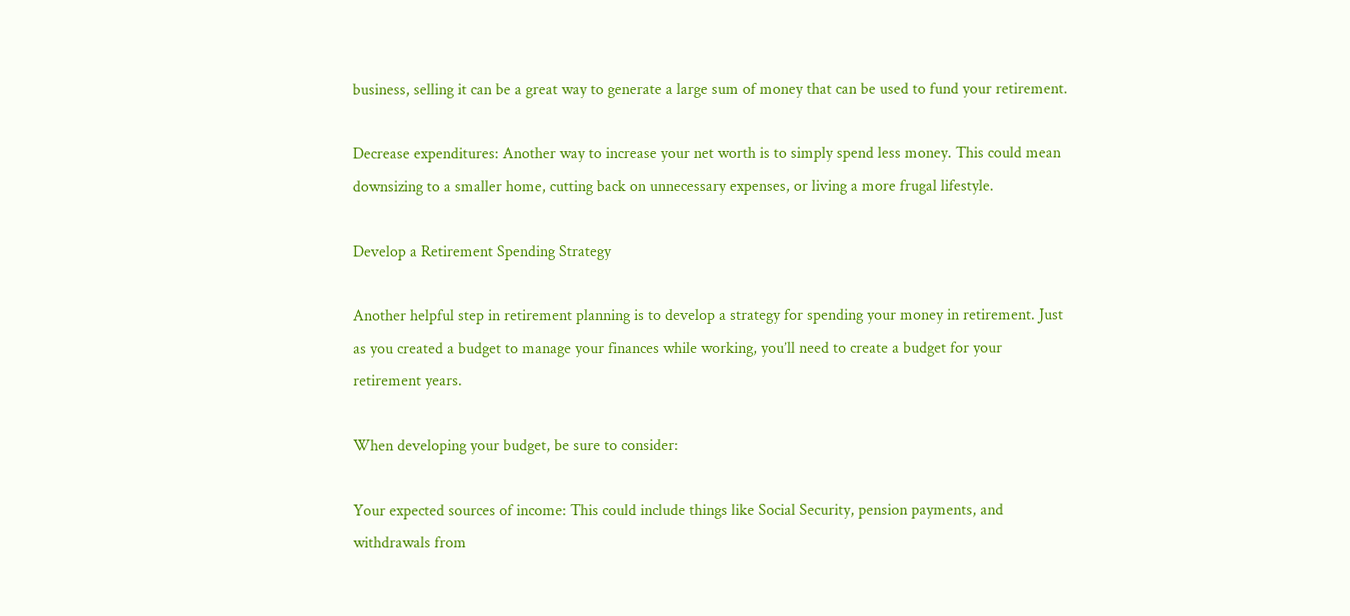business, selling it can be a great way to generate a large sum of money that can be used to fund your retirement.

Decrease expenditures: Another way to increase your net worth is to simply spend less money. This could mean downsizing to a smaller home, cutting back on unnecessary expenses, or living a more frugal lifestyle.

Develop a Retirement Spending Strategy

Another helpful step in retirement planning is to develop a strategy for spending your money in retirement. Just as you created a budget to manage your finances while working, you’ll need to create a budget for your retirement years.

When developing your budget, be sure to consider:

Your expected sources of income: This could include things like Social Security, pension payments, and withdrawals from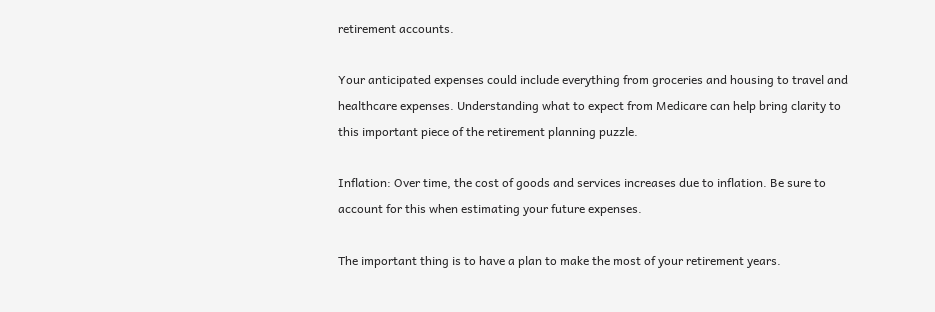retirement accounts.

Your anticipated expenses could include everything from groceries and housing to travel and healthcare expenses. Understanding what to expect from Medicare can help bring clarity to this important piece of the retirement planning puzzle.

Inflation: Over time, the cost of goods and services increases due to inflation. Be sure to account for this when estimating your future expenses.

The important thing is to have a plan to make the most of your retirement years.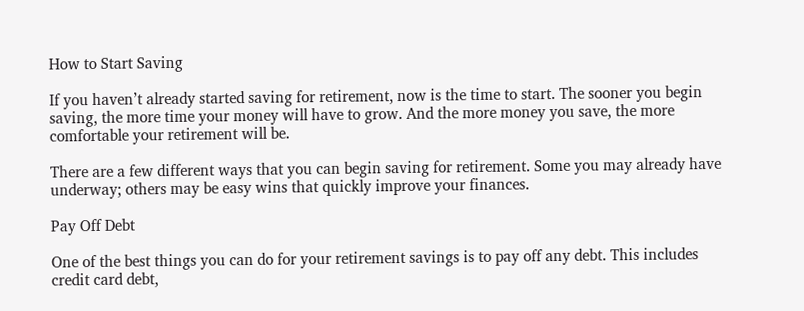How to Start Saving

If you haven’t already started saving for retirement, now is the time to start. The sooner you begin saving, the more time your money will have to grow. And the more money you save, the more comfortable your retirement will be.

There are a few different ways that you can begin saving for retirement. Some you may already have underway; others may be easy wins that quickly improve your finances.

Pay Off Debt

One of the best things you can do for your retirement savings is to pay off any debt. This includes credit card debt,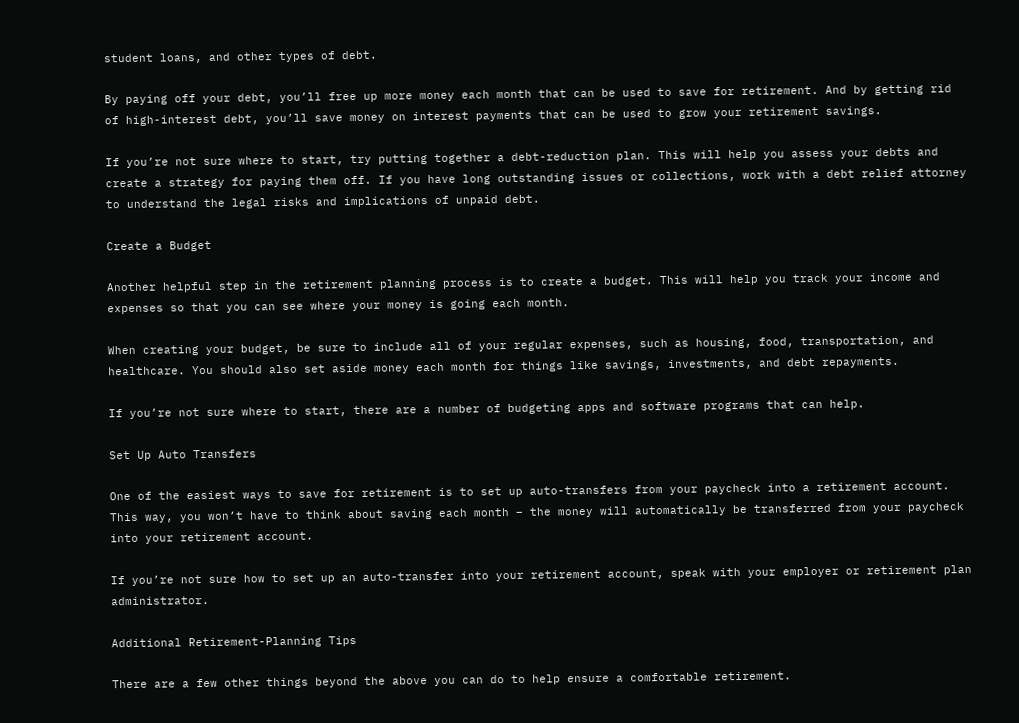student loans, and other types of debt.

By paying off your debt, you’ll free up more money each month that can be used to save for retirement. And by getting rid of high-interest debt, you’ll save money on interest payments that can be used to grow your retirement savings.

If you’re not sure where to start, try putting together a debt-reduction plan. This will help you assess your debts and create a strategy for paying them off. If you have long outstanding issues or collections, work with a debt relief attorney to understand the legal risks and implications of unpaid debt.

Create a Budget

Another helpful step in the retirement planning process is to create a budget. This will help you track your income and expenses so that you can see where your money is going each month.

When creating your budget, be sure to include all of your regular expenses, such as housing, food, transportation, and healthcare. You should also set aside money each month for things like savings, investments, and debt repayments.

If you’re not sure where to start, there are a number of budgeting apps and software programs that can help.

Set Up Auto Transfers

One of the easiest ways to save for retirement is to set up auto-transfers from your paycheck into a retirement account. This way, you won’t have to think about saving each month – the money will automatically be transferred from your paycheck into your retirement account.

If you’re not sure how to set up an auto-transfer into your retirement account, speak with your employer or retirement plan administrator.

Additional Retirement-Planning Tips

There are a few other things beyond the above you can do to help ensure a comfortable retirement.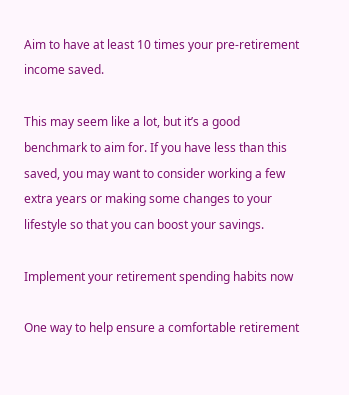Aim to have at least 10 times your pre-retirement income saved.

This may seem like a lot, but it’s a good benchmark to aim for. If you have less than this saved, you may want to consider working a few extra years or making some changes to your lifestyle so that you can boost your savings.

Implement your retirement spending habits now

One way to help ensure a comfortable retirement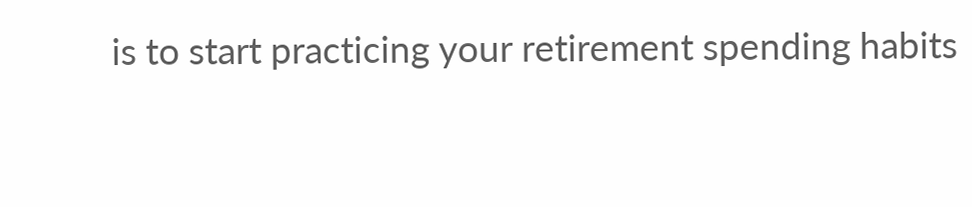is to start practicing your retirement spending habits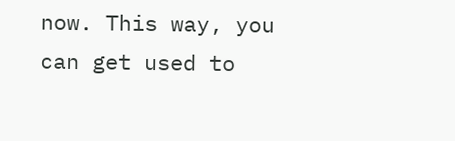now. This way, you can get used to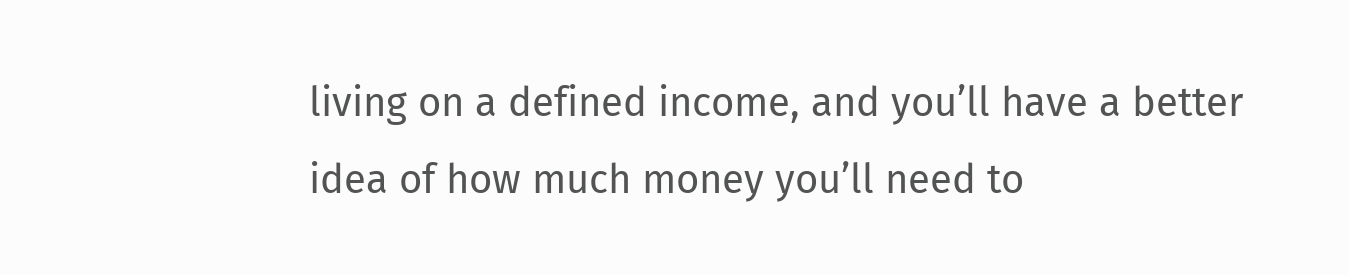living on a defined income, and you’ll have a better idea of how much money you’ll need to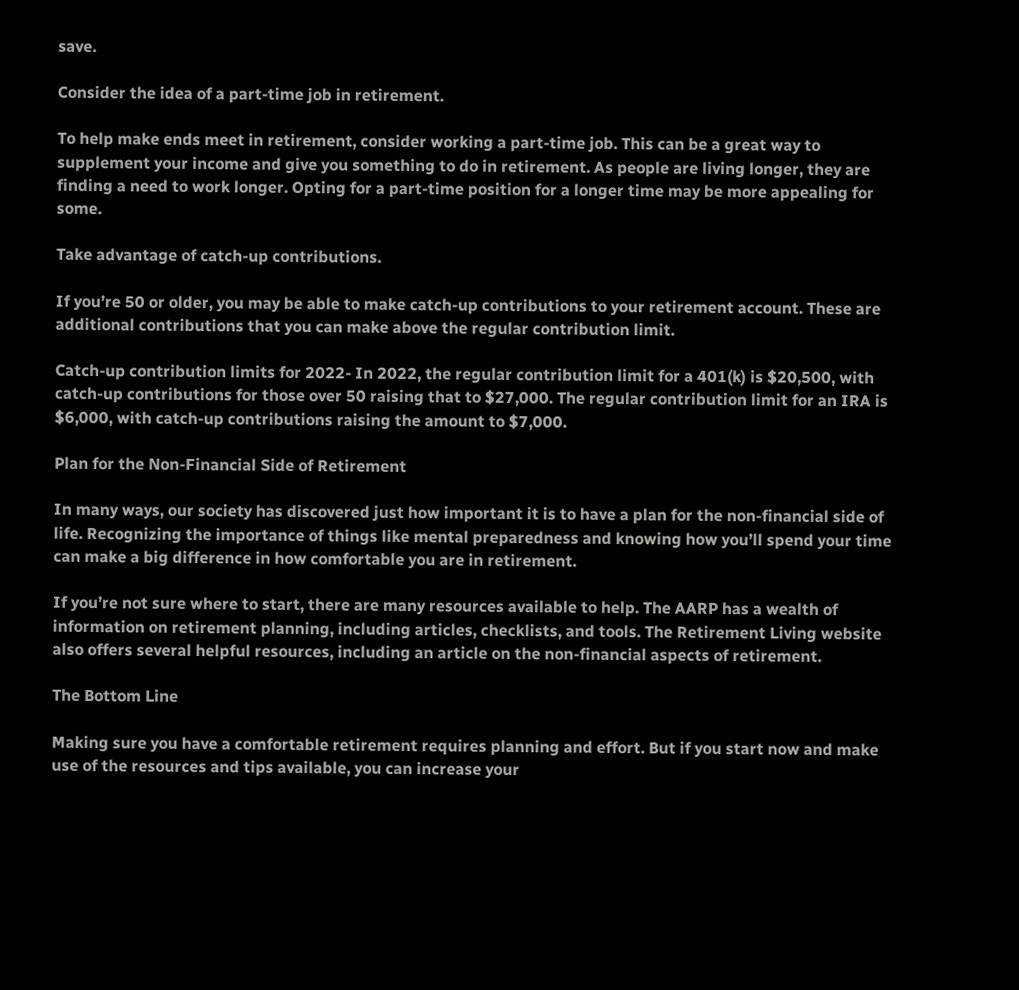save.

Consider the idea of a part-time job in retirement.

To help make ends meet in retirement, consider working a part-time job. This can be a great way to supplement your income and give you something to do in retirement. As people are living longer, they are finding a need to work longer. Opting for a part-time position for a longer time may be more appealing for some.

Take advantage of catch-up contributions.

If you’re 50 or older, you may be able to make catch-up contributions to your retirement account. These are additional contributions that you can make above the regular contribution limit.

Catch-up contribution limits for 2022- In 2022, the regular contribution limit for a 401(k) is $20,500, with catch-up contributions for those over 50 raising that to $27,000. The regular contribution limit for an IRA is $6,000, with catch-up contributions raising the amount to $7,000.

Plan for the Non-Financial Side of Retirement

In many ways, our society has discovered just how important it is to have a plan for the non-financial side of life. Recognizing the importance of things like mental preparedness and knowing how you’ll spend your time can make a big difference in how comfortable you are in retirement.

If you’re not sure where to start, there are many resources available to help. The AARP has a wealth of information on retirement planning, including articles, checklists, and tools. The Retirement Living website also offers several helpful resources, including an article on the non-financial aspects of retirement.

The Bottom Line

Making sure you have a comfortable retirement requires planning and effort. But if you start now and make use of the resources and tips available, you can increase your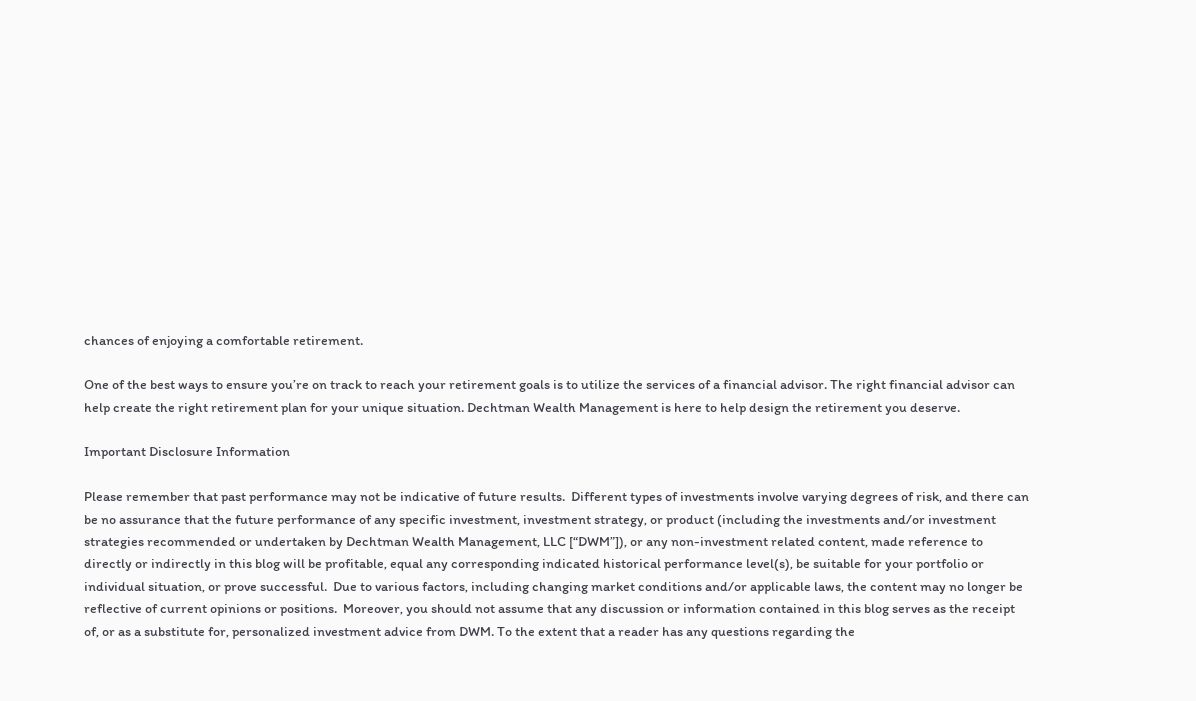chances of enjoying a comfortable retirement.

One of the best ways to ensure you’re on track to reach your retirement goals is to utilize the services of a financial advisor. The right financial advisor can help create the right retirement plan for your unique situation. Dechtman Wealth Management is here to help design the retirement you deserve.

Important Disclosure Information

Please remember that past performance may not be indicative of future results.  Different types of investments involve varying degrees of risk, and there can be no assurance that the future performance of any specific investment, investment strategy, or product (including the investments and/or investment strategies recommended or undertaken by Dechtman Wealth Management, LLC [“DWM”]), or any non-investment related content, made reference to directly or indirectly in this blog will be profitable, equal any corresponding indicated historical performance level(s), be suitable for your portfolio or individual situation, or prove successful.  Due to various factors, including changing market conditions and/or applicable laws, the content may no longer be reflective of current opinions or positions.  Moreover, you should not assume that any discussion or information contained in this blog serves as the receipt of, or as a substitute for, personalized investment advice from DWM. To the extent that a reader has any questions regarding the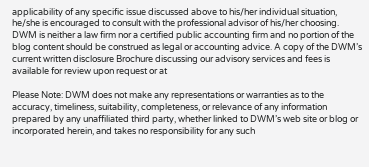applicability of any specific issue discussed above to his/her individual situation, he/she is encouraged to consult with the professional advisor of his/her choosing. DWM is neither a law firm nor a certified public accounting firm and no portion of the blog content should be construed as legal or accounting advice. A copy of the DWM’s current written disclosure Brochure discussing our advisory services and fees is available for review upon request or at

Please Note: DWM does not make any representations or warranties as to the accuracy, timeliness, suitability, completeness, or relevance of any information prepared by any unaffiliated third party, whether linked to DWM’s web site or blog or incorporated herein, and takes no responsibility for any such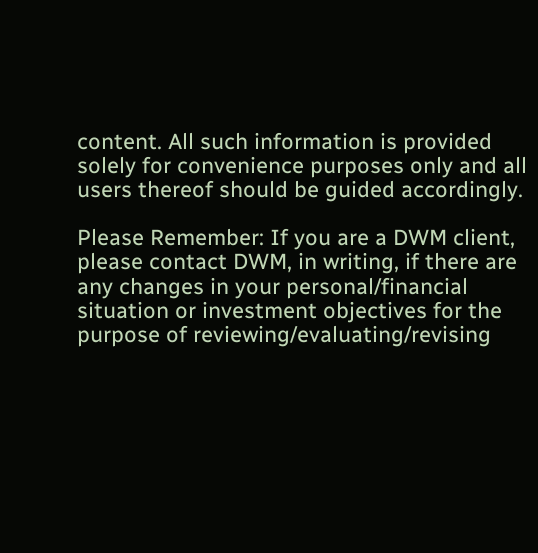content. All such information is provided solely for convenience purposes only and all users thereof should be guided accordingly.

Please Remember: If you are a DWM client, please contact DWM, in writing, if there are any changes in your personal/financial situation or investment objectives for the purpose of reviewing/evaluating/revising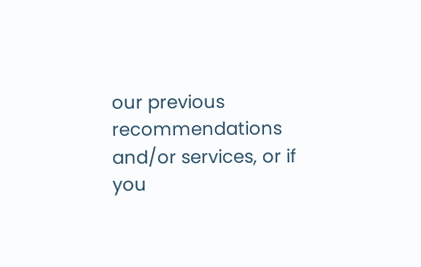our previous recommendations and/or services, or if you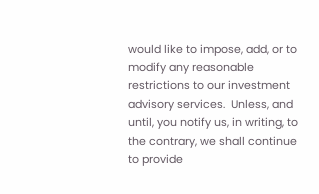would like to impose, add, or to modify any reasonable restrictions to our investment advisory services.  Unless, and until, you notify us, in writing, to the contrary, we shall continue to provide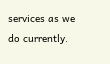services as we do currently.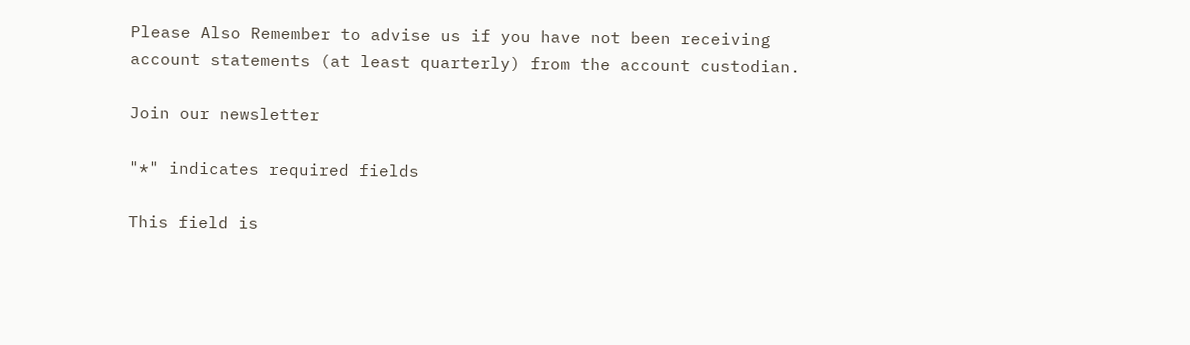Please Also Remember to advise us if you have not been receiving account statements (at least quarterly) from the account custodian.

Join our newsletter

"*" indicates required fields

This field is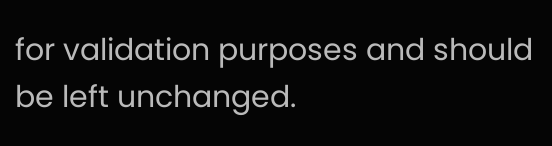for validation purposes and should be left unchanged.